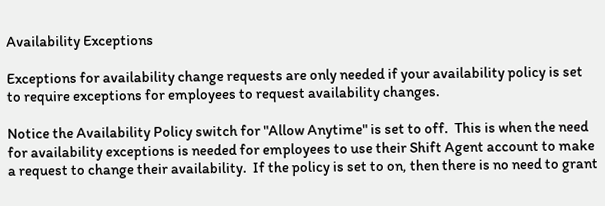Availability Exceptions

Exceptions for availability change requests are only needed if your availability policy is set to require exceptions for employees to request availability changes.

Notice the Availability Policy switch for "Allow Anytime" is set to off.  This is when the need for availability exceptions is needed for employees to use their Shift Agent account to make a request to change their availability.  If the policy is set to on, then there is no need to grant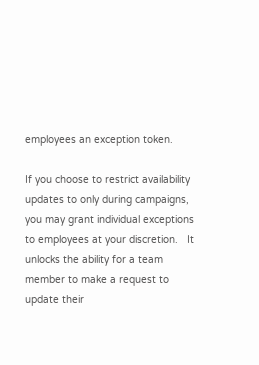employees an exception token.

If you choose to restrict availability updates to only during campaigns, you may grant individual exceptions to employees at your discretion.   It unlocks the ability for a team member to make a request to update their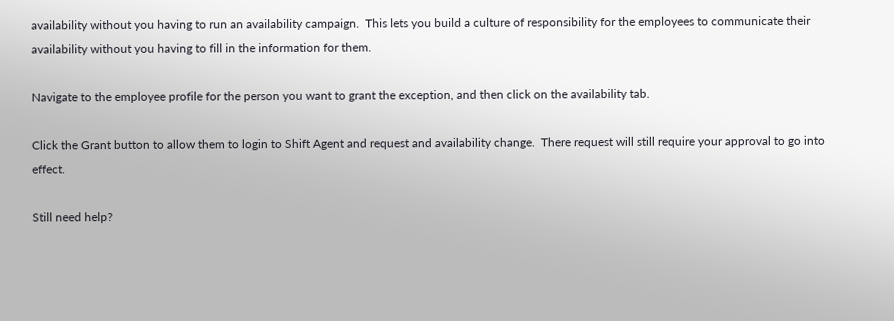availability without you having to run an availability campaign.  This lets you build a culture of responsibility for the employees to communicate their availability without you having to fill in the information for them.

Navigate to the employee profile for the person you want to grant the exception, and then click on the availability tab.

Click the Grant button to allow them to login to Shift Agent and request and availability change.  There request will still require your approval to go into effect.

Still need help?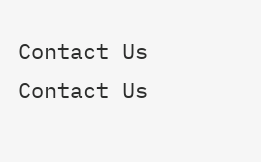Contact Us Contact Us